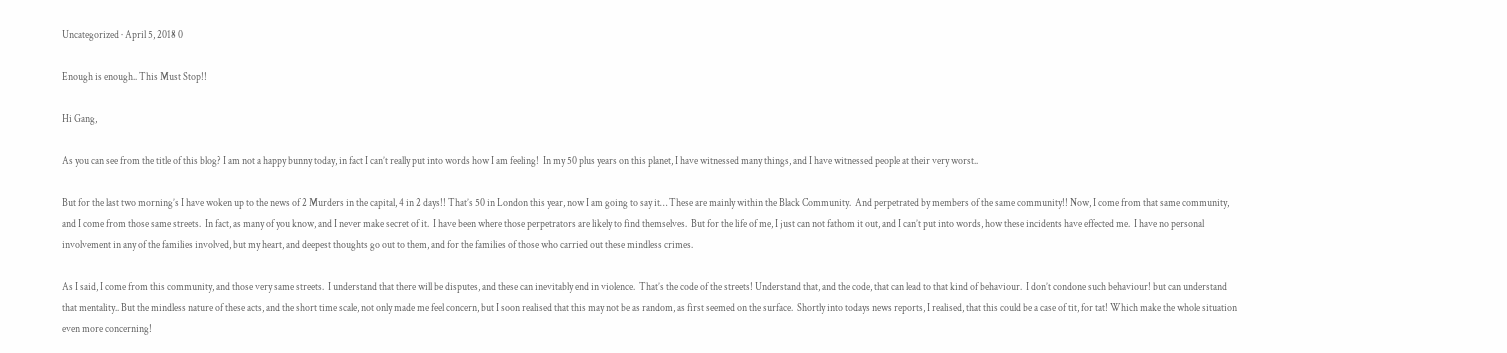Uncategorized · April 5, 2018 0

Enough is enough.. This Must Stop!!

Hi Gang,

As you can see from the title of this blog? I am not a happy bunny today, in fact I can’t really put into words how I am feeling!  In my 50 plus years on this planet, I have witnessed many things, and I have witnessed people at their very worst..

But for the last two morning’s I have woken up to the news of 2 Murders in the capital, 4 in 2 days!! That’s 50 in London this year, now I am going to say it… These are mainly within the Black Community.  And perpetrated by members of the same community!! Now, I come from that same community, and I come from those same streets.  In fact, as many of you know, and I never make secret of it.  I have been where those perpetrators are likely to find themselves.  But for the life of me, I just can not fathom it out, and I can’t put into words, how these incidents have effected me.  I have no personal involvement in any of the families involved, but my heart, and deepest thoughts go out to them, and for the families of those who carried out these mindless crimes.

As I said, I come from this community, and those very same streets.  I understand that there will be disputes, and these can inevitably end in violence.  That’s the code of the streets! Understand that, and the code, that can lead to that kind of behaviour.  I don’t condone such behaviour! but can understand that mentality.. But the mindless nature of these acts, and the short time scale, not only made me feel concern, but I soon realised that this may not be as random, as first seemed on the surface.  Shortly into todays news reports, I realised, that this could be a case of tit, for tat! Which make the whole situation even more concerning!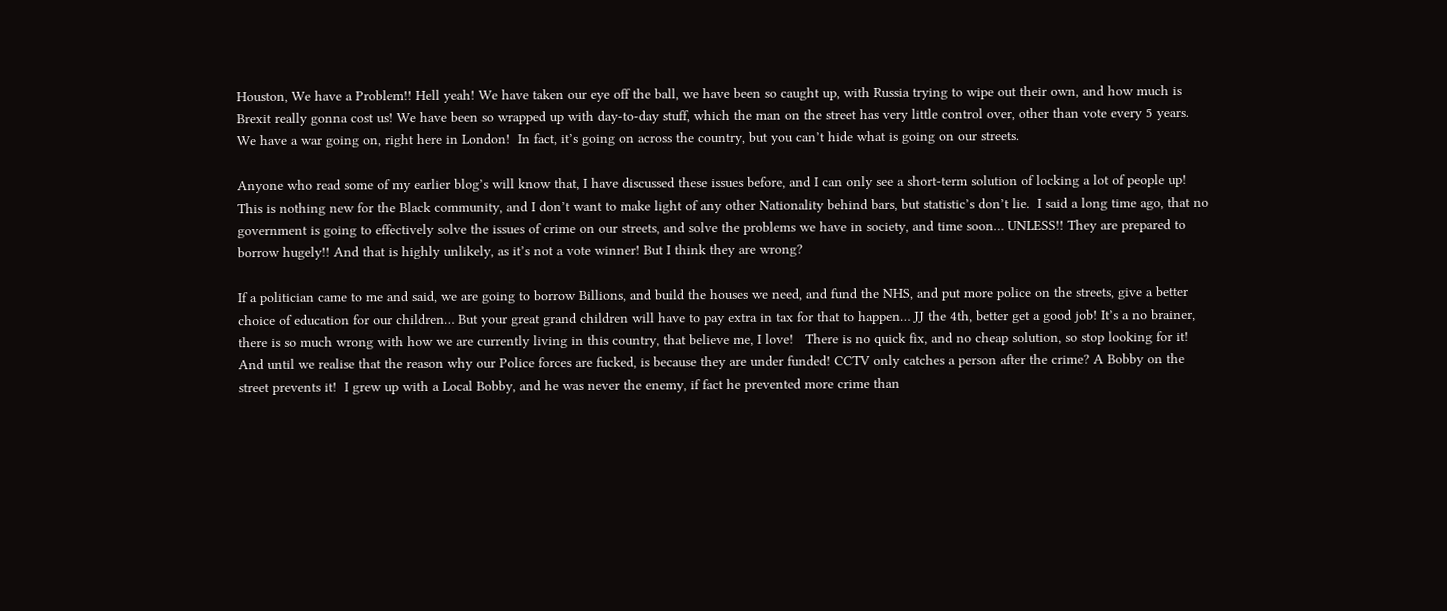Houston, We have a Problem!! Hell yeah! We have taken our eye off the ball, we have been so caught up, with Russia trying to wipe out their own, and how much is Brexit really gonna cost us! We have been so wrapped up with day-to-day stuff, which the man on the street has very little control over, other than vote every 5 years.  We have a war going on, right here in London!  In fact, it’s going on across the country, but you can’t hide what is going on our streets.

Anyone who read some of my earlier blog’s will know that, I have discussed these issues before, and I can only see a short-term solution of locking a lot of people up! This is nothing new for the Black community, and I don’t want to make light of any other Nationality behind bars, but statistic’s don’t lie.  I said a long time ago, that no government is going to effectively solve the issues of crime on our streets, and solve the problems we have in society, and time soon… UNLESS!! They are prepared to borrow hugely!! And that is highly unlikely, as it’s not a vote winner! But I think they are wrong?

If a politician came to me and said, we are going to borrow Billions, and build the houses we need, and fund the NHS, and put more police on the streets, give a better choice of education for our children… But your great grand children will have to pay extra in tax for that to happen… JJ the 4th, better get a good job! It’s a no brainer, there is so much wrong with how we are currently living in this country, that believe me, I love!   There is no quick fix, and no cheap solution, so stop looking for it! And until we realise that the reason why our Police forces are fucked, is because they are under funded! CCTV only catches a person after the crime? A Bobby on the street prevents it!  I grew up with a Local Bobby, and he was never the enemy, if fact he prevented more crime than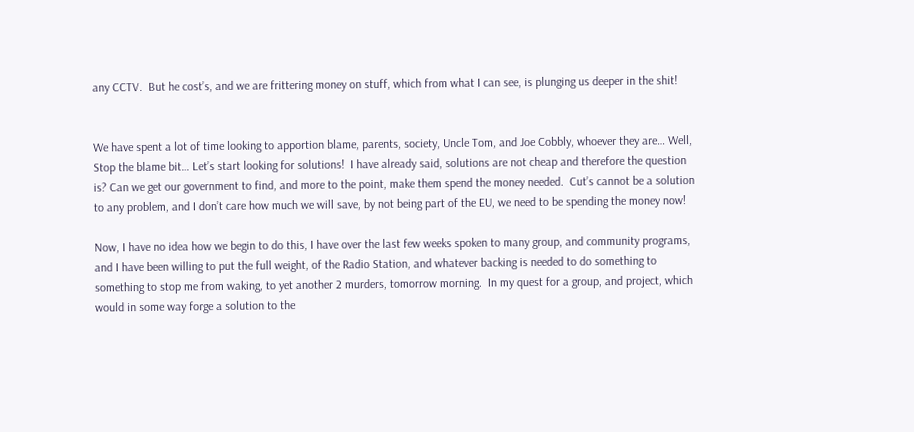any CCTV.  But he cost’s, and we are frittering money on stuff, which from what I can see, is plunging us deeper in the shit!


We have spent a lot of time looking to apportion blame, parents, society, Uncle Tom, and Joe Cobbly, whoever they are… Well, Stop the blame bit… Let’s start looking for solutions!  I have already said, solutions are not cheap and therefore the question is? Can we get our government to find, and more to the point, make them spend the money needed.  Cut’s cannot be a solution to any problem, and I don’t care how much we will save, by not being part of the EU, we need to be spending the money now!

Now, I have no idea how we begin to do this, I have over the last few weeks spoken to many group, and community programs, and I have been willing to put the full weight, of the Radio Station, and whatever backing is needed to do something to something to stop me from waking, to yet another 2 murders, tomorrow morning.  In my quest for a group, and project, which would in some way forge a solution to the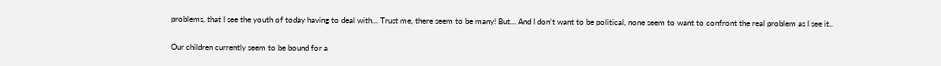problems, that I see the youth of today having to deal with… Trust me, there seem to be many! But… And I don’t want to be political, none seem to want to confront the real problem as I see it..

Our children currently seem to be bound for a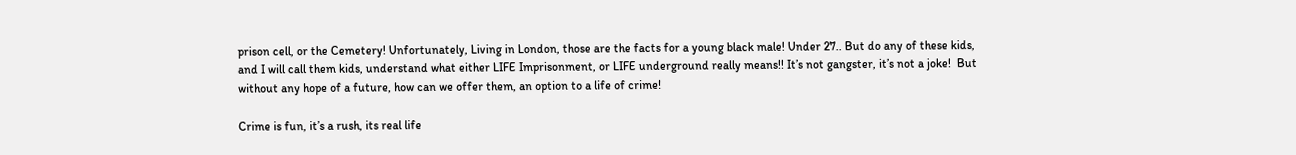prison cell, or the Cemetery! Unfortunately, Living in London, those are the facts for a young black male! Under 27.. But do any of these kids, and I will call them kids, understand what either LIFE Imprisonment, or LIFE underground really means!! It’s not gangster, it’s not a joke!  But without any hope of a future, how can we offer them, an option to a life of crime!

Crime is fun, it’s a rush, its real life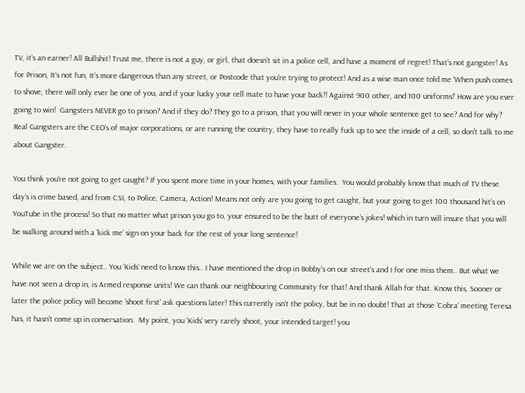TV, it’s an earner! All Bullshit! Trust me, there is not a guy, or girl, that doesn’t sit in a police cell, and have a moment of regret! That’s not gangster! As for Prison, It’s not fun, It’s more dangerous than any street, or Postcode that you’re trying to protect! And as a wise man once told me ‘When push comes to shove, there will only ever be one of you, and if your lucky your cell mate to have your back!! Against 900 other, and 100 uniforms!’ How are you ever going to win!  Gangsters NEVER go to prison? And if they do? They go to a prison, that you will never in your whole sentence get to see? And for why? Real Gangsters are the CEO’s of major corporations, or are running the country, they have to really fuck up to see the inside of a cell, so don’t talk to me about Gangster.

You think you’re not going to get caught? If you spent more time in your homes, with your families.  You would probably know that much of TV these day’s is crime based, and from CSI, to Police, Camera, Action! Means not only are you going to get caught, but your going to get 100 thousand hit’s on YouTube in the process! So that no matter what prison you go to, your ensured to be the butt of everyone’s jokes! which in turn will insure that you will be walking around with a ‘kick me’ sign on your back for the rest of your long sentence!

While we are on the subject.. You ‘Kids’ need to know this.. I have mentioned the drop in Bobby’s on our street’s and I for one miss them.. But what we have not seen a drop in, is Armed response units! We can thank our neighbouring Community for that! And thank Allah for that. Know this, Sooner or later the police policy will become ‘shoot first’ ask questions later! This currently isn’t the policy, but be in no doubt! That at those ‘Cobra’ meeting Teresa has, it hasn’t come up in conversation.  My point, you ‘Kids’ very rarely shoot, your intended target! you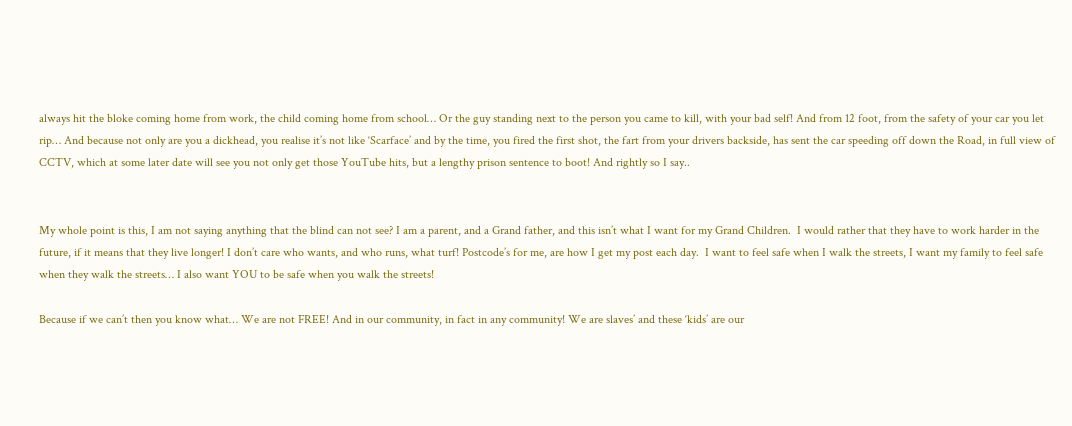always hit the bloke coming home from work, the child coming home from school… Or the guy standing next to the person you came to kill, with your bad self! And from 12 foot, from the safety of your car you let rip… And because not only are you a dickhead, you realise it’s not like ‘Scarface’ and by the time, you fired the first shot, the fart from your drivers backside, has sent the car speeding off down the Road, in full view of CCTV, which at some later date will see you not only get those YouTube hits, but a lengthy prison sentence to boot! And rightly so I say..


My whole point is this, I am not saying anything that the blind can not see? I am a parent, and a Grand father, and this isn’t what I want for my Grand Children.  I would rather that they have to work harder in the future, if it means that they live longer! I don’t care who wants, and who runs, what turf! Postcode’s for me, are how I get my post each day.  I want to feel safe when I walk the streets, I want my family to feel safe when they walk the streets… I also want YOU to be safe when you walk the streets!

Because if we can’t then you know what… We are not FREE! And in our community, in fact in any community! We are slaves’ and these ‘kids’ are our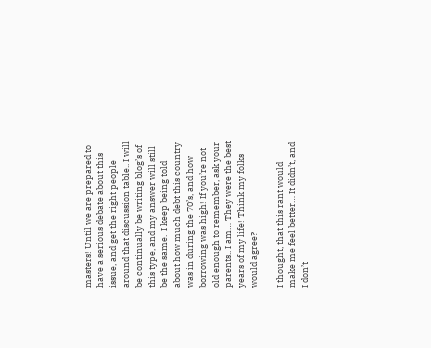masters! Until we are prepared to have a serious debate about this issue, and get the right people around that discussion table.. I will be continually be writing blog’s of this type, and my answer will still be the same.  I keep being told about how much debt this country was in during the 70’s, and how borrowing was high! If you’re not old enough to remember, ask your parents.. I am… They were the best years of my life! Think my folks would agree?

I thought, that this rant would make me feel better… It didn’t, and I don’t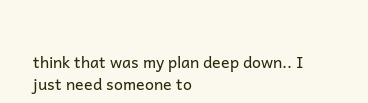think that was my plan deep down.. I just need someone to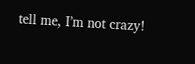tell me, I’m not crazy!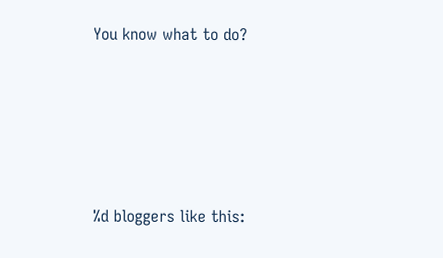You know what to do?







%d bloggers like this: